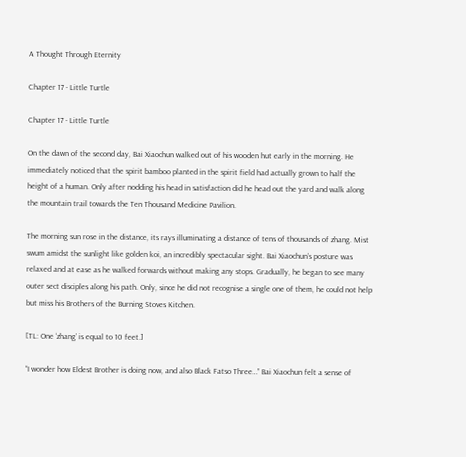A Thought Through Eternity

Chapter 17 - Little Turtle

Chapter 17 - Little Turtle

On the dawn of the second day, Bai Xiaochun walked out of his wooden hut early in the morning. He immediately noticed that the spirit bamboo planted in the spirit field had actually grown to half the height of a human. Only after nodding his head in satisfaction did he head out the yard and walk along the mountain trail towards the Ten Thousand Medicine Pavilion.

The morning sun rose in the distance, its rays illuminating a distance of tens of thousands of zhang. Mist swum amidst the sunlight like golden koi, an incredibly spectacular sight. Bai Xiaochun’s posture was relaxed and at ease as he walked forwards without making any stops. Gradually, he began to see many outer sect disciples along his path. Only, since he did not recognise a single one of them, he could not help but miss his Brothers of the Burning Stoves Kitchen.

[TL: One ‘zhang’ is equal to 10 feet.]

“I wonder how Eldest Brother is doing now, and also Black Fatso Three…” Bai Xiaochun felt a sense of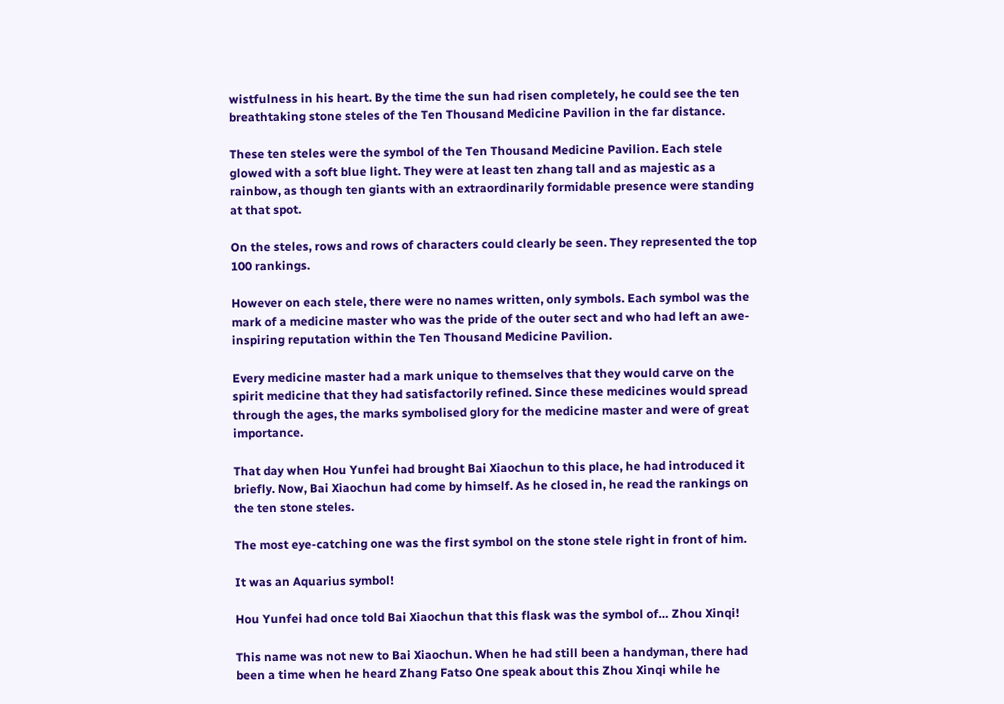wistfulness in his heart. By the time the sun had risen completely, he could see the ten breathtaking stone steles of the Ten Thousand Medicine Pavilion in the far distance.

These ten steles were the symbol of the Ten Thousand Medicine Pavilion. Each stele glowed with a soft blue light. They were at least ten zhang tall and as majestic as a rainbow, as though ten giants with an extraordinarily formidable presence were standing at that spot.

On the steles, rows and rows of characters could clearly be seen. They represented the top 100 rankings.

However on each stele, there were no names written, only symbols. Each symbol was the mark of a medicine master who was the pride of the outer sect and who had left an awe-inspiring reputation within the Ten Thousand Medicine Pavilion.

Every medicine master had a mark unique to themselves that they would carve on the spirit medicine that they had satisfactorily refined. Since these medicines would spread through the ages, the marks symbolised glory for the medicine master and were of great importance.

That day when Hou Yunfei had brought Bai Xiaochun to this place, he had introduced it briefly. Now, Bai Xiaochun had come by himself. As he closed in, he read the rankings on the ten stone steles.

The most eye-catching one was the first symbol on the stone stele right in front of him.

It was an Aquarius symbol!

Hou Yunfei had once told Bai Xiaochun that this flask was the symbol of… Zhou Xinqi!

This name was not new to Bai Xiaochun. When he had still been a handyman, there had been a time when he heard Zhang Fatso One speak about this Zhou Xinqi while he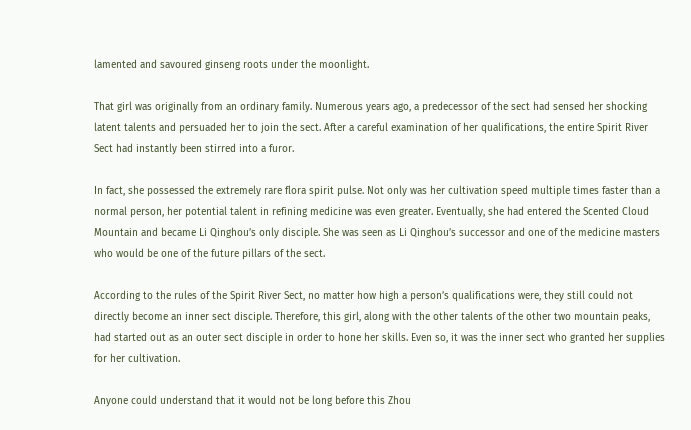lamented and savoured ginseng roots under the moonlight.

That girl was originally from an ordinary family. Numerous years ago, a predecessor of the sect had sensed her shocking latent talents and persuaded her to join the sect. After a careful examination of her qualifications, the entire Spirit River Sect had instantly been stirred into a furor.

In fact, she possessed the extremely rare flora spirit pulse. Not only was her cultivation speed multiple times faster than a normal person, her potential talent in refining medicine was even greater. Eventually, she had entered the Scented Cloud Mountain and became Li Qinghou’s only disciple. She was seen as Li Qinghou’s successor and one of the medicine masters who would be one of the future pillars of the sect.

According to the rules of the Spirit River Sect, no matter how high a person’s qualifications were, they still could not directly become an inner sect disciple. Therefore, this girl, along with the other talents of the other two mountain peaks, had started out as an outer sect disciple in order to hone her skills. Even so, it was the inner sect who granted her supplies for her cultivation.

Anyone could understand that it would not be long before this Zhou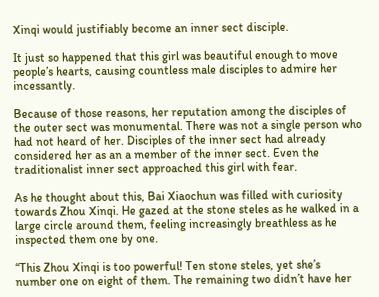Xinqi would justifiably become an inner sect disciple.

It just so happened that this girl was beautiful enough to move people’s hearts, causing countless male disciples to admire her incessantly.

Because of those reasons, her reputation among the disciples of the outer sect was monumental. There was not a single person who had not heard of her. Disciples of the inner sect had already considered her as an a member of the inner sect. Even the traditionalist inner sect approached this girl with fear.

As he thought about this, Bai Xiaochun was filled with curiosity towards Zhou Xinqi. He gazed at the stone steles as he walked in a large circle around them, feeling increasingly breathless as he inspected them one by one.

“This Zhou Xinqi is too powerful! Ten stone steles, yet she’s number one on eight of them. The remaining two didn’t have her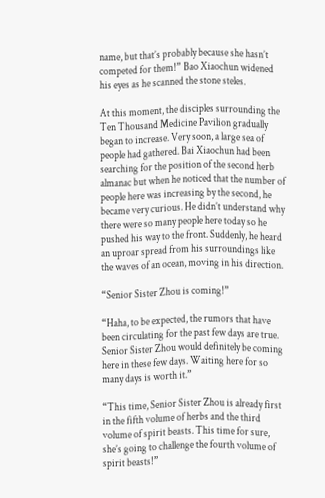name, but that’s probably because she hasn’t competed for them!” Bao Xiaochun widened his eyes as he scanned the stone steles.

At this moment, the disciples surrounding the Ten Thousand Medicine Pavilion gradually began to increase. Very soon, a large sea of people had gathered. Bai Xiaochun had been searching for the position of the second herb almanac but when he noticed that the number of people here was increasing by the second, he became very curious. He didn’t understand why there were so many people here today so he pushed his way to the front. Suddenly, he heard an uproar spread from his surroundings like the waves of an ocean, moving in his direction.

“Senior Sister Zhou is coming!”

“Haha, to be expected, the rumors that have been circulating for the past few days are true. Senior Sister Zhou would definitely be coming here in these few days. Waiting here for so many days is worth it.”

“This time, Senior Sister Zhou is already first in the fifth volume of herbs and the third volume of spirit beasts. This time for sure, she’s going to challenge the fourth volume of spirit beasts!”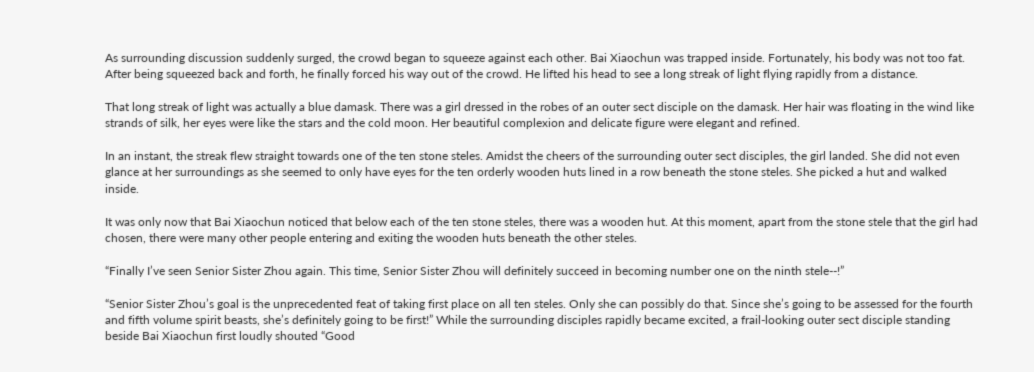As surrounding discussion suddenly surged, the crowd began to squeeze against each other. Bai Xiaochun was trapped inside. Fortunately, his body was not too fat. After being squeezed back and forth, he finally forced his way out of the crowd. He lifted his head to see a long streak of light flying rapidly from a distance.

That long streak of light was actually a blue damask. There was a girl dressed in the robes of an outer sect disciple on the damask. Her hair was floating in the wind like strands of silk, her eyes were like the stars and the cold moon. Her beautiful complexion and delicate figure were elegant and refined.

In an instant, the streak flew straight towards one of the ten stone steles. Amidst the cheers of the surrounding outer sect disciples, the girl landed. She did not even glance at her surroundings as she seemed to only have eyes for the ten orderly wooden huts lined in a row beneath the stone steles. She picked a hut and walked inside.

It was only now that Bai Xiaochun noticed that below each of the ten stone steles, there was a wooden hut. At this moment, apart from the stone stele that the girl had chosen, there were many other people entering and exiting the wooden huts beneath the other steles.

“Finally I’ve seen Senior Sister Zhou again. This time, Senior Sister Zhou will definitely succeed in becoming number one on the ninth stele--!”

“Senior Sister Zhou’s goal is the unprecedented feat of taking first place on all ten steles. Only she can possibly do that. Since she’s going to be assessed for the fourth and fifth volume spirit beasts, she’s definitely going to be first!” While the surrounding disciples rapidly became excited, a frail-looking outer sect disciple standing beside Bai Xiaochun first loudly shouted “Good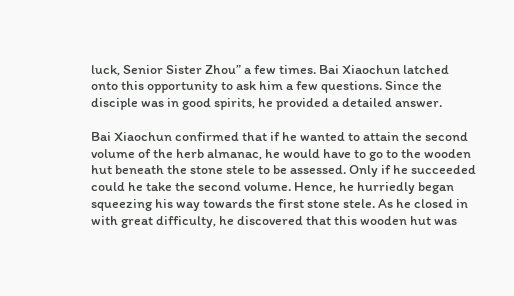luck, Senior Sister Zhou” a few times. Bai Xiaochun latched onto this opportunity to ask him a few questions. Since the disciple was in good spirits, he provided a detailed answer.

Bai Xiaochun confirmed that if he wanted to attain the second volume of the herb almanac, he would have to go to the wooden hut beneath the stone stele to be assessed. Only if he succeeded could he take the second volume. Hence, he hurriedly began squeezing his way towards the first stone stele. As he closed in with great difficulty, he discovered that this wooden hut was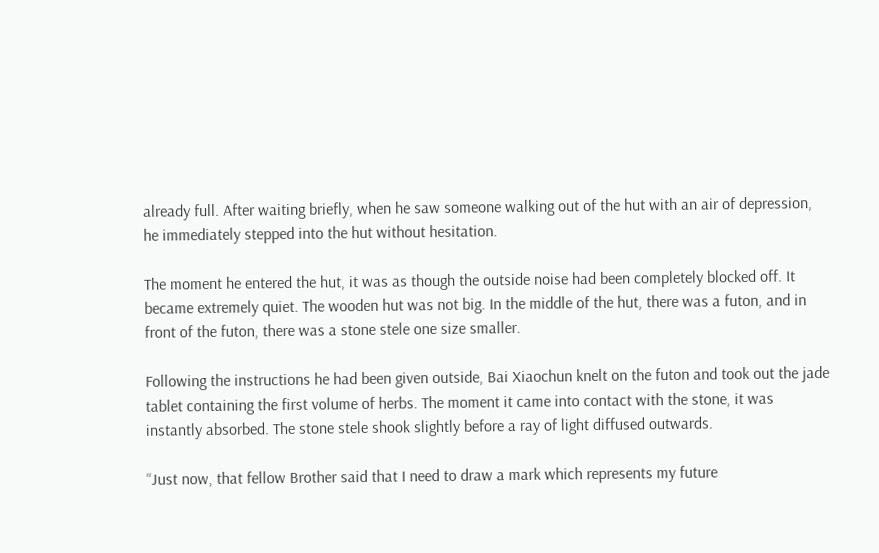already full. After waiting briefly, when he saw someone walking out of the hut with an air of depression, he immediately stepped into the hut without hesitation.

The moment he entered the hut, it was as though the outside noise had been completely blocked off. It became extremely quiet. The wooden hut was not big. In the middle of the hut, there was a futon, and in front of the futon, there was a stone stele one size smaller.

Following the instructions he had been given outside, Bai Xiaochun knelt on the futon and took out the jade tablet containing the first volume of herbs. The moment it came into contact with the stone, it was instantly absorbed. The stone stele shook slightly before a ray of light diffused outwards.

“Just now, that fellow Brother said that I need to draw a mark which represents my future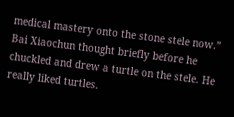medical mastery onto the stone stele now.” Bai Xiaochun thought briefly before he chuckled and drew a turtle on the stele. He really liked turtles.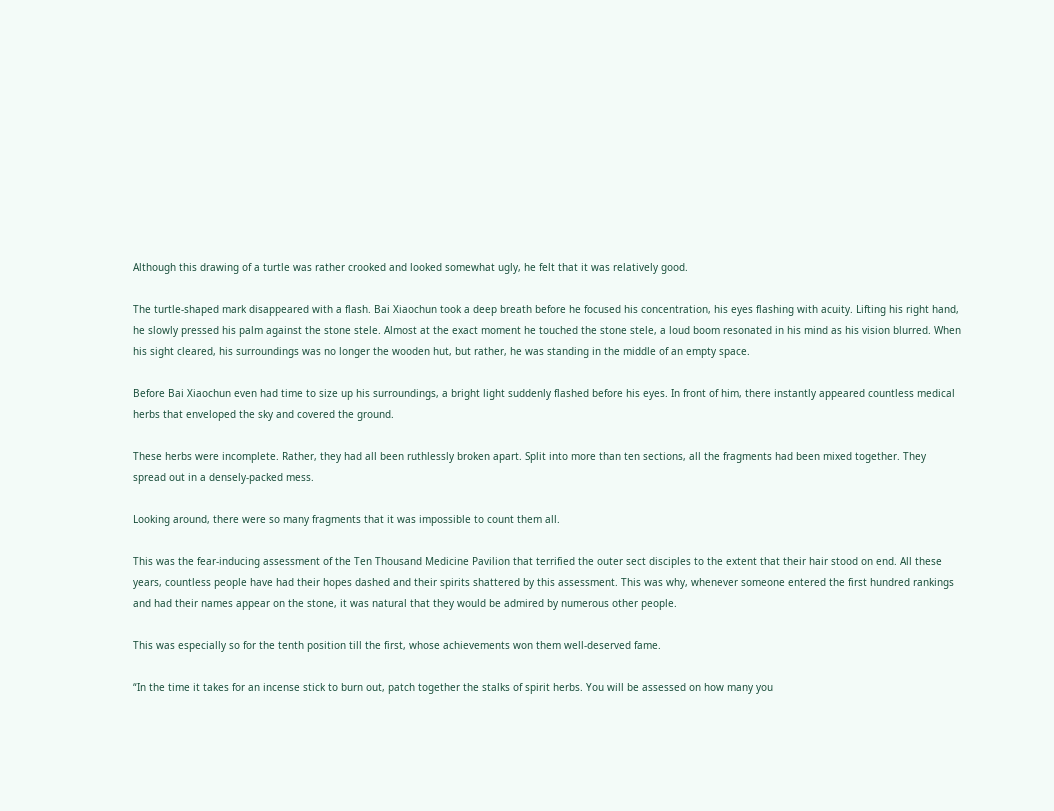Although this drawing of a turtle was rather crooked and looked somewhat ugly, he felt that it was relatively good.

The turtle-shaped mark disappeared with a flash. Bai Xiaochun took a deep breath before he focused his concentration, his eyes flashing with acuity. Lifting his right hand, he slowly pressed his palm against the stone stele. Almost at the exact moment he touched the stone stele, a loud boom resonated in his mind as his vision blurred. When his sight cleared, his surroundings was no longer the wooden hut, but rather, he was standing in the middle of an empty space.

Before Bai Xiaochun even had time to size up his surroundings, a bright light suddenly flashed before his eyes. In front of him, there instantly appeared countless medical herbs that enveloped the sky and covered the ground.

These herbs were incomplete. Rather, they had all been ruthlessly broken apart. Split into more than ten sections, all the fragments had been mixed together. They spread out in a densely-packed mess.

Looking around, there were so many fragments that it was impossible to count them all.

This was the fear-inducing assessment of the Ten Thousand Medicine Pavilion that terrified the outer sect disciples to the extent that their hair stood on end. All these years, countless people have had their hopes dashed and their spirits shattered by this assessment. This was why, whenever someone entered the first hundred rankings and had their names appear on the stone, it was natural that they would be admired by numerous other people.

This was especially so for the tenth position till the first, whose achievements won them well-deserved fame.

“In the time it takes for an incense stick to burn out, patch together the stalks of spirit herbs. You will be assessed on how many you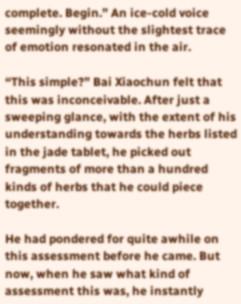complete. Begin.” An ice-cold voice seemingly without the slightest trace of emotion resonated in the air.

“This simple?” Bai Xiaochun felt that this was inconceivable. After just a sweeping glance, with the extent of his understanding towards the herbs listed in the jade tablet, he picked out fragments of more than a hundred kinds of herbs that he could piece together.

He had pondered for quite awhile on this assessment before he came. But now, when he saw what kind of assessment this was, he instantly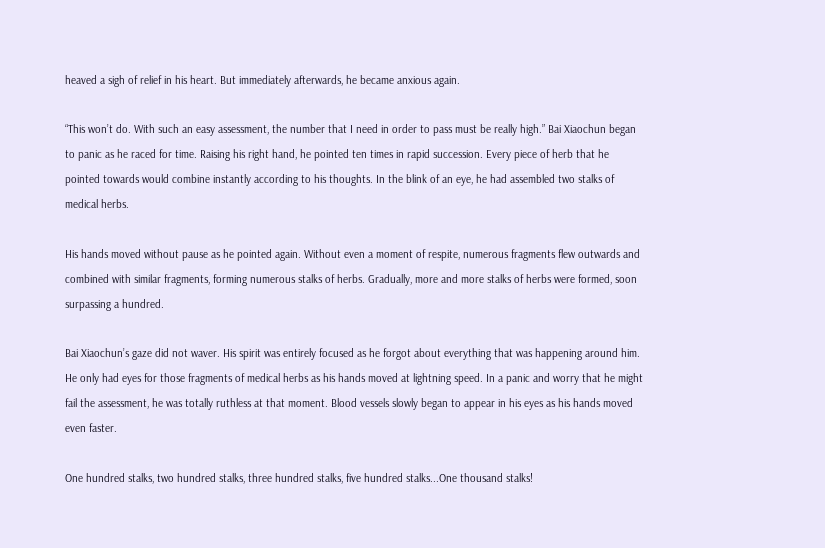heaved a sigh of relief in his heart. But immediately afterwards, he became anxious again.

“This won’t do. With such an easy assessment, the number that I need in order to pass must be really high.” Bai Xiaochun began to panic as he raced for time. Raising his right hand, he pointed ten times in rapid succession. Every piece of herb that he pointed towards would combine instantly according to his thoughts. In the blink of an eye, he had assembled two stalks of medical herbs.

His hands moved without pause as he pointed again. Without even a moment of respite, numerous fragments flew outwards and combined with similar fragments, forming numerous stalks of herbs. Gradually, more and more stalks of herbs were formed, soon surpassing a hundred.

Bai Xiaochun’s gaze did not waver. His spirit was entirely focused as he forgot about everything that was happening around him. He only had eyes for those fragments of medical herbs as his hands moved at lightning speed. In a panic and worry that he might fail the assessment, he was totally ruthless at that moment. Blood vessels slowly began to appear in his eyes as his hands moved even faster.

One hundred stalks, two hundred stalks, three hundred stalks, five hundred stalks...One thousand stalks!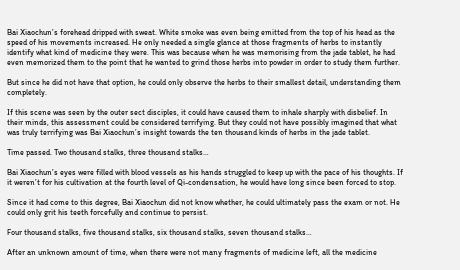Bai Xiaochun’s forehead dripped with sweat. White smoke was even being emitted from the top of his head as the speed of his movements increased. He only needed a single glance at those fragments of herbs to instantly identify what kind of medicine they were. This was because when he was memorising from the jade tablet, he had even memorized them to the point that he wanted to grind those herbs into powder in order to study them further.

But since he did not have that option, he could only observe the herbs to their smallest detail, understanding them completely.

If this scene was seen by the outer sect disciples, it could have caused them to inhale sharply with disbelief. In their minds, this assessment could be considered terrifying. But they could not have possibly imagined that what was truly terrifying was Bai Xiaochun’s insight towards the ten thousand kinds of herbs in the jade tablet.

Time passed. Two thousand stalks, three thousand stalks…

Bai Xiaochun’s eyes were filled with blood vessels as his hands struggled to keep up with the pace of his thoughts. If it weren’t for his cultivation at the fourth level of Qi-condensation, he would have long since been forced to stop.

Since it had come to this degree, Bai Xiaochun did not know whether, he could ultimately pass the exam or not. He could only grit his teeth forcefully and continue to persist.

Four thousand stalks, five thousand stalks, six thousand stalks, seven thousand stalks…

After an unknown amount of time, when there were not many fragments of medicine left, all the medicine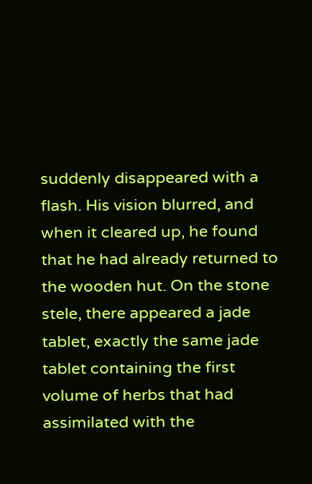suddenly disappeared with a flash. His vision blurred, and when it cleared up, he found that he had already returned to the wooden hut. On the stone stele, there appeared a jade tablet, exactly the same jade tablet containing the first volume of herbs that had assimilated with the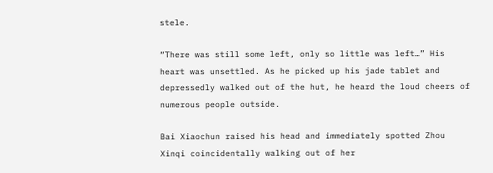stele.

“There was still some left, only so little was left…” His heart was unsettled. As he picked up his jade tablet and depressedly walked out of the hut, he heard the loud cheers of numerous people outside.

Bai Xiaochun raised his head and immediately spotted Zhou Xinqi coincidentally walking out of her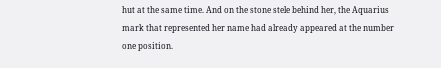hut at the same time. And on the stone stele behind her, the Aquarius mark that represented her name had already appeared at the number one position.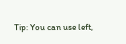Tip: You can use left,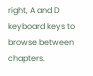right, A and D keyboard keys to browse between chapters.